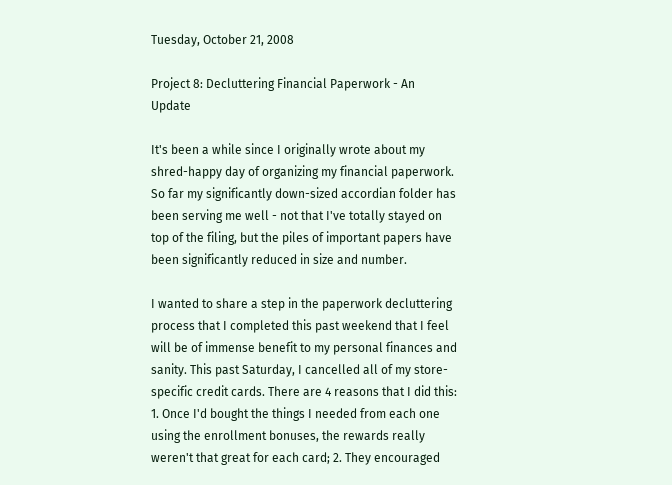Tuesday, October 21, 2008

Project 8: Decluttering Financial Paperwork - An Update

It's been a while since I originally wrote about my shred-happy day of organizing my financial paperwork. So far my significantly down-sized accordian folder has been serving me well - not that I've totally stayed on top of the filing, but the piles of important papers have been significantly reduced in size and number.

I wanted to share a step in the paperwork decluttering process that I completed this past weekend that I feel will be of immense benefit to my personal finances and sanity. This past Saturday, I cancelled all of my store-specific credit cards. There are 4 reasons that I did this: 1. Once I'd bought the things I needed from each one using the enrollment bonuses, the rewards really weren't that great for each card; 2. They encouraged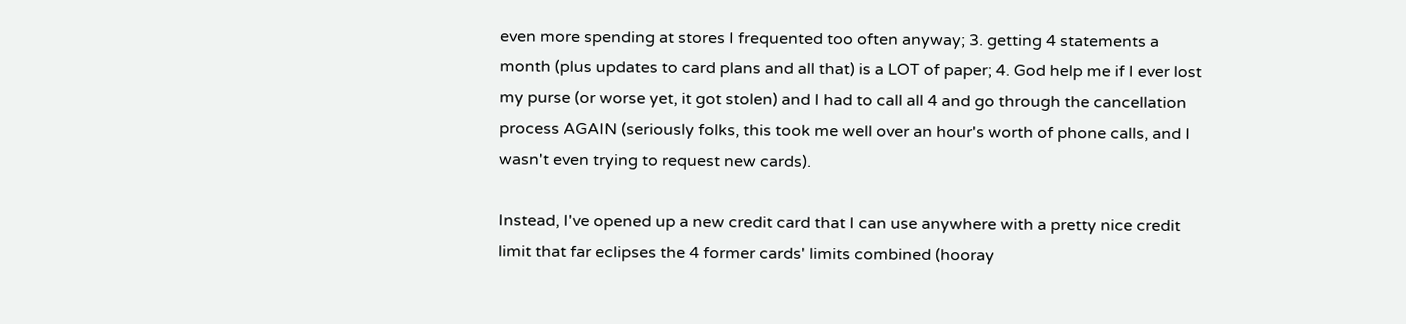even more spending at stores I frequented too often anyway; 3. getting 4 statements a month (plus updates to card plans and all that) is a LOT of paper; 4. God help me if I ever lost my purse (or worse yet, it got stolen) and I had to call all 4 and go through the cancellation process AGAIN (seriously folks, this took me well over an hour's worth of phone calls, and I wasn't even trying to request new cards).

Instead, I've opened up a new credit card that I can use anywhere with a pretty nice credit limit that far eclipses the 4 former cards' limits combined (hooray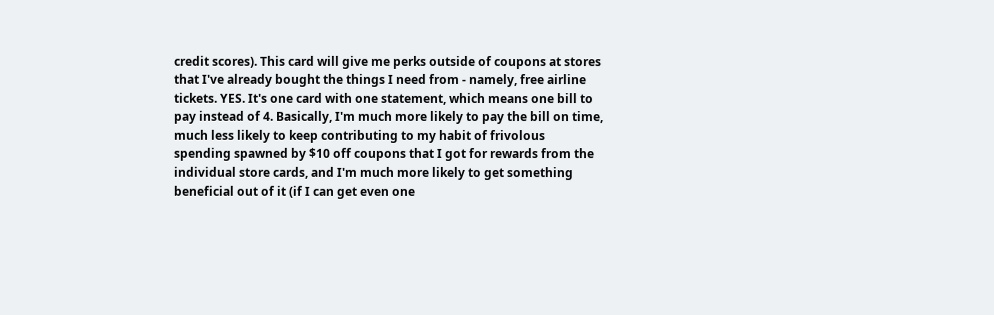credit scores). This card will give me perks outside of coupons at stores that I've already bought the things I need from - namely, free airline tickets. YES. It's one card with one statement, which means one bill to pay instead of 4. Basically, I'm much more likely to pay the bill on time, much less likely to keep contributing to my habit of frivolous spending spawned by $10 off coupons that I got for rewards from the individual store cards, and I'm much more likely to get something beneficial out of it (if I can get even one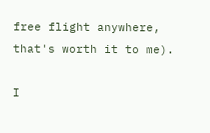free flight anywhere, that's worth it to me).

I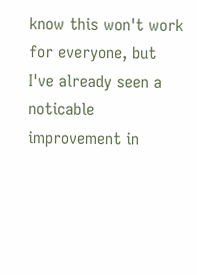know this won't work for everyone, but I've already seen a noticable improvement in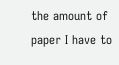the amount of paper I have to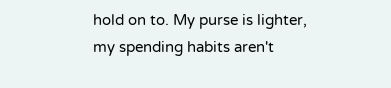hold on to. My purse is lighter, my spending habits aren't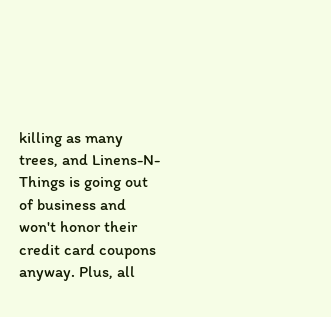killing as many trees, and Linens-N-Things is going out of business and won't honor their credit card coupons anyway. Plus, all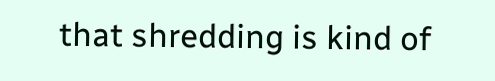that shredding is kind of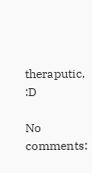theraputic. :D

No comments: